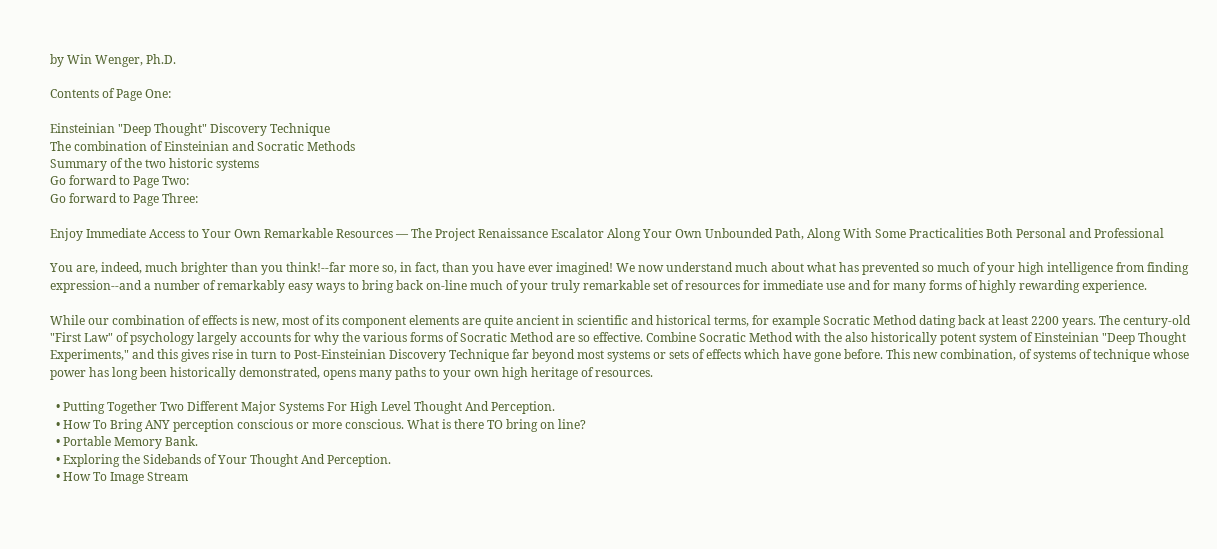by Win Wenger, Ph.D.

Contents of Page One:

Einsteinian "Deep Thought" Discovery Technique
The combination of Einsteinian and Socratic Methods
Summary of the two historic systems
Go forward to Page Two:
Go forward to Page Three:

Enjoy Immediate Access to Your Own Remarkable Resources — The Project Renaissance Escalator Along Your Own Unbounded Path, Along With Some Practicalities Both Personal and Professional

You are, indeed, much brighter than you think!--far more so, in fact, than you have ever imagined! We now understand much about what has prevented so much of your high intelligence from finding expression--and a number of remarkably easy ways to bring back on-line much of your truly remarkable set of resources for immediate use and for many forms of highly rewarding experience.

While our combination of effects is new, most of its component elements are quite ancient in scientific and historical terms, for example Socratic Method dating back at least 2200 years. The century-old "First Law" of psychology largely accounts for why the various forms of Socratic Method are so effective. Combine Socratic Method with the also historically potent system of Einsteinian "Deep Thought Experiments," and this gives rise in turn to Post-Einsteinian Discovery Technique far beyond most systems or sets of effects which have gone before. This new combination, of systems of technique whose power has long been historically demonstrated, opens many paths to your own high heritage of resources.

  • Putting Together Two Different Major Systems For High Level Thought And Perception.
  • How To Bring ANY perception conscious or more conscious. What is there TO bring on line?
  • Portable Memory Bank.
  • Exploring the Sidebands of Your Thought And Perception.
  • How To Image Stream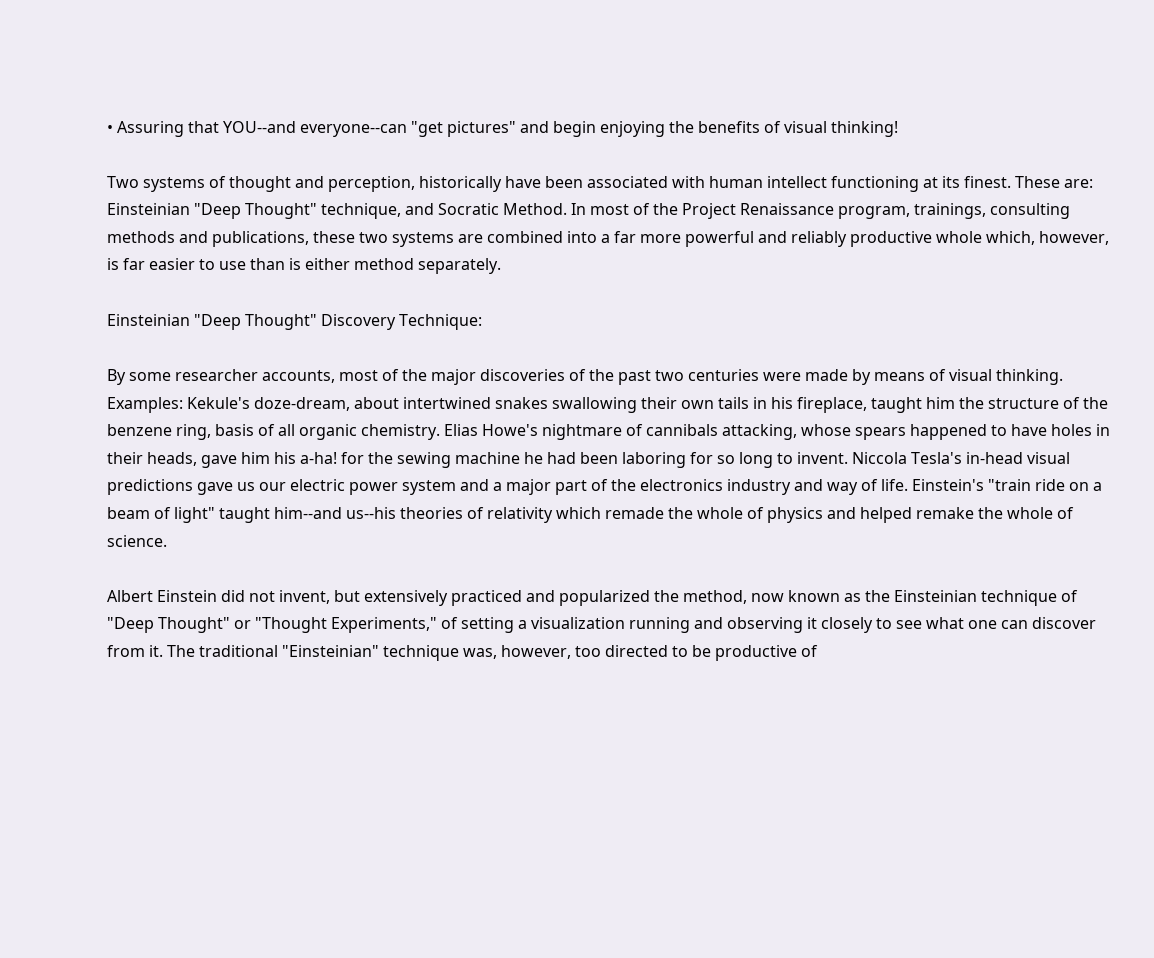• Assuring that YOU--and everyone--can "get pictures" and begin enjoying the benefits of visual thinking!

Two systems of thought and perception, historically have been associated with human intellect functioning at its finest. These are: Einsteinian "Deep Thought" technique, and Socratic Method. In most of the Project Renaissance program, trainings, consulting methods and publications, these two systems are combined into a far more powerful and reliably productive whole which, however, is far easier to use than is either method separately.

Einsteinian "Deep Thought" Discovery Technique:

By some researcher accounts, most of the major discoveries of the past two centuries were made by means of visual thinking. Examples: Kekule's doze-dream, about intertwined snakes swallowing their own tails in his fireplace, taught him the structure of the benzene ring, basis of all organic chemistry. Elias Howe's nightmare of cannibals attacking, whose spears happened to have holes in their heads, gave him his a-ha! for the sewing machine he had been laboring for so long to invent. Niccola Tesla's in-head visual predictions gave us our electric power system and a major part of the electronics industry and way of life. Einstein's "train ride on a beam of light" taught him--and us--his theories of relativity which remade the whole of physics and helped remake the whole of science.

Albert Einstein did not invent, but extensively practiced and popularized the method, now known as the Einsteinian technique of "Deep Thought" or "Thought Experiments," of setting a visualization running and observing it closely to see what one can discover from it. The traditional "Einsteinian" technique was, however, too directed to be productive of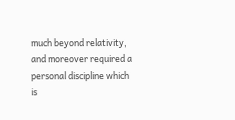much beyond relativity, and moreover required a personal discipline which is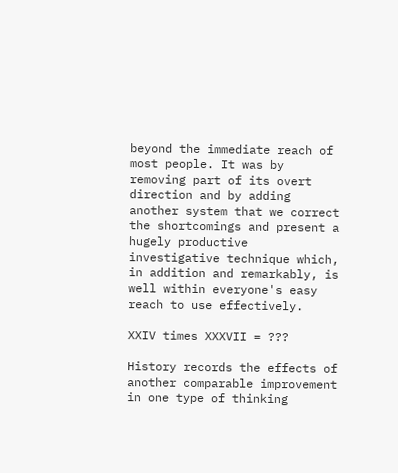beyond the immediate reach of most people. It was by removing part of its overt direction and by adding another system that we correct the shortcomings and present a hugely productive investigative technique which, in addition and remarkably, is well within everyone's easy reach to use effectively.

XXIV times XXXVII = ???

History records the effects of another comparable improvement in one type of thinking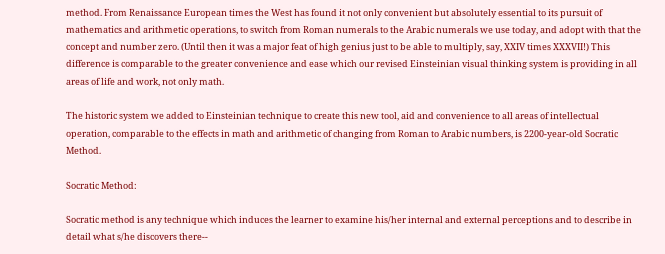method. From Renaissance European times the West has found it not only convenient but absolutely essential to its pursuit of mathematics and arithmetic operations, to switch from Roman numerals to the Arabic numerals we use today, and adopt with that the concept and number zero. (Until then it was a major feat of high genius just to be able to multiply, say, XXIV times XXXVII!) This difference is comparable to the greater convenience and ease which our revised Einsteinian visual thinking system is providing in all areas of life and work, not only math.

The historic system we added to Einsteinian technique to create this new tool, aid and convenience to all areas of intellectual operation, comparable to the effects in math and arithmetic of changing from Roman to Arabic numbers, is 2200-year-old Socratic Method.

Socratic Method:

Socratic method is any technique which induces the learner to examine his/her internal and external perceptions and to describe in detail what s/he discovers there--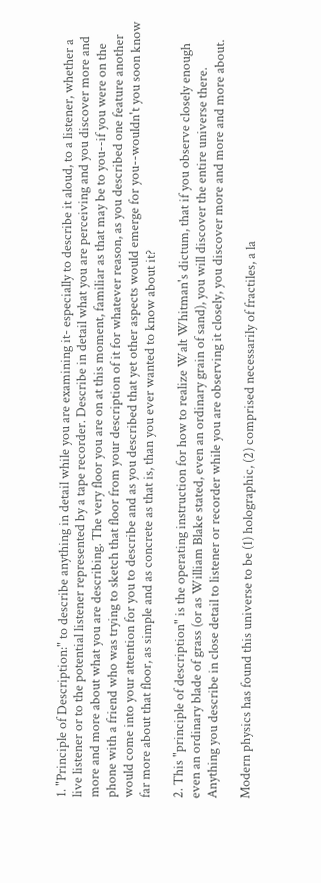1. "Principle of Description:" to describe anything in detail while you are examining it- especially to describe it aloud, to a listener, whether a live listener or to the potential listener represented by a tape recorder. Describe in detail what you are perceiving and you discover more and more and more about what you are describing. The very floor you are on at this moment, familiar as that may be to you--if you were on the phone with a friend who was trying to sketch that floor from your description of it for whatever reason, as you described one feature another would come into your attention for you to describe and as you described that yet other aspects would emerge for you--wouldn't you soon know far more about that floor, as simple and as concrete as that is, than you ever wanted to know about it?

2. This "principle of description" is the operating instruction for how to realize Walt Whitman's dictum, that if you observe closely enough even an ordinary blade of grass (or as William Blake stated, even an ordinary grain of sand), you will discover the entire universe there. Anything you describe in close detail to listener or recorder while you are observing it closely, you discover more and more and more about.

Modern physics has found this universe to be (1) holographic, (2) comprised necessarily of fractiles, a la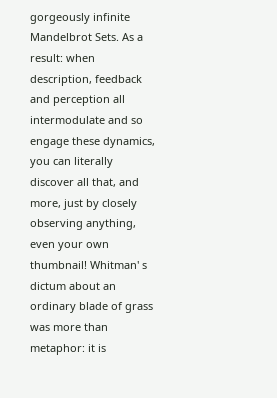gorgeously infinite Mandelbrot Sets. As a result: when description, feedback and perception all intermodulate and so engage these dynamics, you can literally discover all that, and more, just by closely observing anything, even your own thumbnail! Whitman' s dictum about an ordinary blade of grass was more than metaphor: it is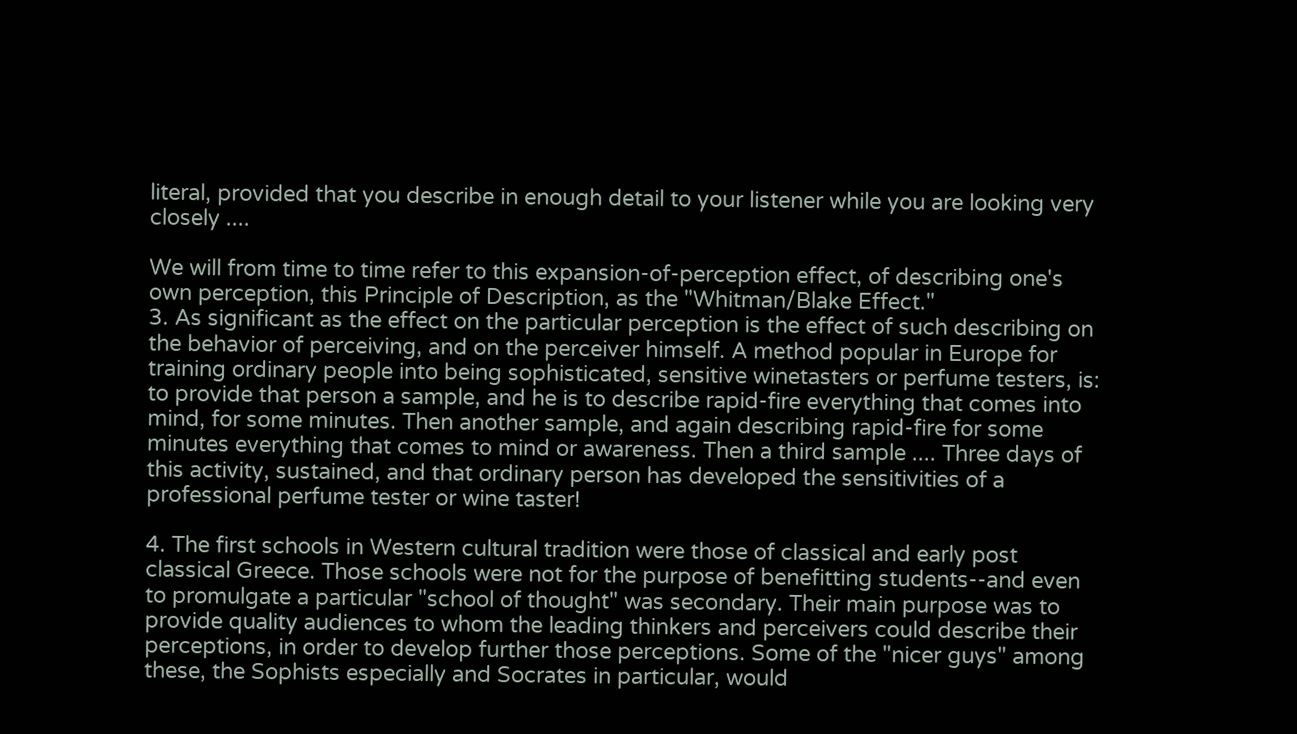literal, provided that you describe in enough detail to your listener while you are looking very closely ....

We will from time to time refer to this expansion-of-perception effect, of describing one's own perception, this Principle of Description, as the "Whitman/Blake Effect."
3. As significant as the effect on the particular perception is the effect of such describing on the behavior of perceiving, and on the perceiver himself. A method popular in Europe for training ordinary people into being sophisticated, sensitive winetasters or perfume testers, is: to provide that person a sample, and he is to describe rapid-fire everything that comes into mind, for some minutes. Then another sample, and again describing rapid-fire for some minutes everything that comes to mind or awareness. Then a third sample .... Three days of this activity, sustained, and that ordinary person has developed the sensitivities of a professional perfume tester or wine taster!

4. The first schools in Western cultural tradition were those of classical and early post classical Greece. Those schools were not for the purpose of benefitting students--and even to promulgate a particular "school of thought" was secondary. Their main purpose was to provide quality audiences to whom the leading thinkers and perceivers could describe their perceptions, in order to develop further those perceptions. Some of the "nicer guys" among these, the Sophists especially and Socrates in particular, would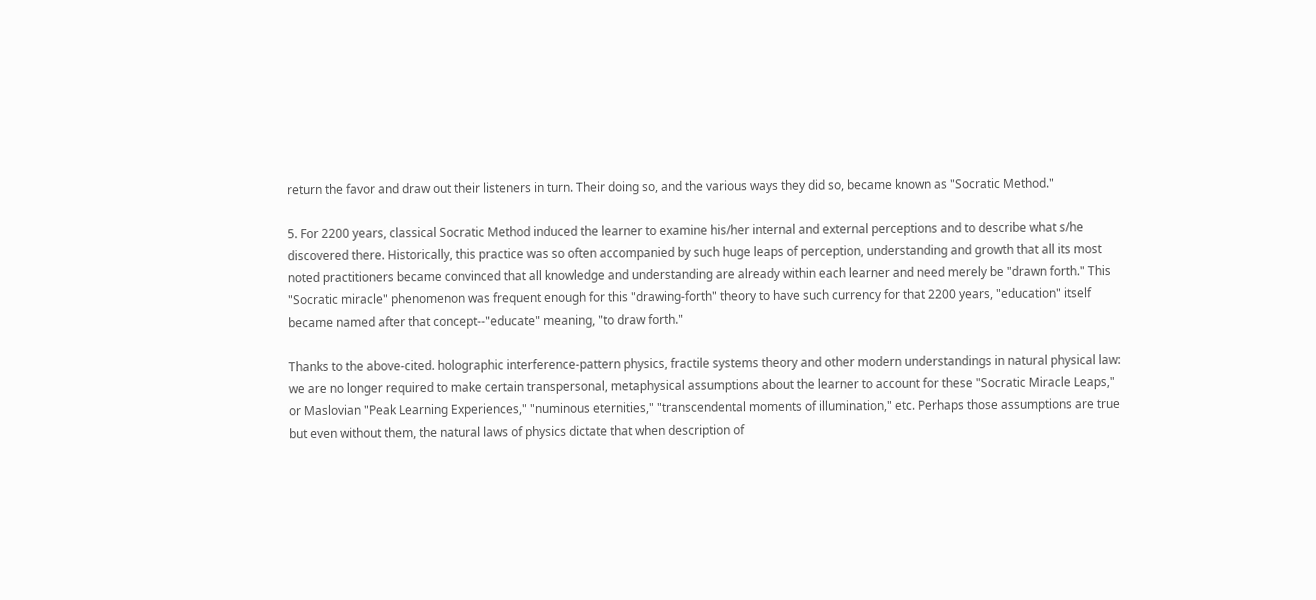return the favor and draw out their listeners in turn. Their doing so, and the various ways they did so, became known as "Socratic Method."

5. For 2200 years, classical Socratic Method induced the learner to examine his/her internal and external perceptions and to describe what s/he discovered there. Historically, this practice was so often accompanied by such huge leaps of perception, understanding and growth that all its most noted practitioners became convinced that all knowledge and understanding are already within each learner and need merely be "drawn forth." This "Socratic miracle" phenomenon was frequent enough for this "drawing-forth" theory to have such currency for that 2200 years, "education" itself became named after that concept--"educate" meaning, "to draw forth."

Thanks to the above-cited. holographic interference-pattern physics, fractile systems theory and other modern understandings in natural physical law: we are no longer required to make certain transpersonal, metaphysical assumptions about the learner to account for these "Socratic Miracle Leaps," or Maslovian "Peak Learning Experiences," "numinous eternities," "transcendental moments of illumination," etc. Perhaps those assumptions are true but even without them, the natural laws of physics dictate that when description of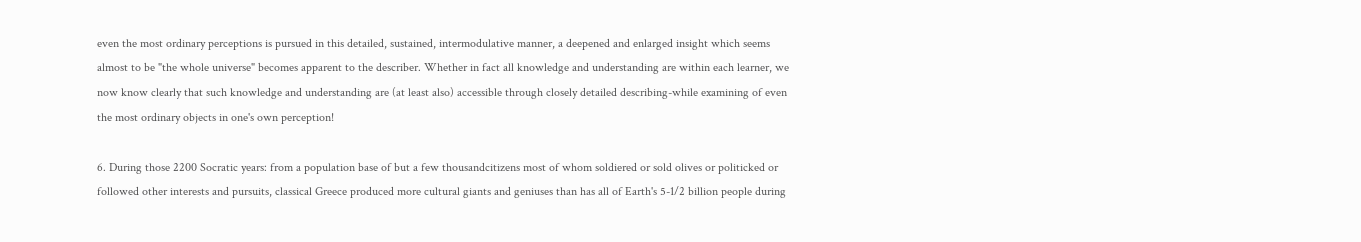even the most ordinary perceptions is pursued in this detailed, sustained, intermodulative manner, a deepened and enlarged insight which seems almost to be "the whole universe" becomes apparent to the describer. Whether in fact all knowledge and understanding are within each learner, we now know clearly that such knowledge and understanding are (at least also) accessible through closely detailed describing-while examining of even the most ordinary objects in one's own perception!

6. During those 2200 Socratic years: from a population base of but a few thousandcitizens most of whom soldiered or sold olives or politicked or followed other interests and pursuits, classical Greece produced more cultural giants and geniuses than has all of Earth's 5-1/2 billion people during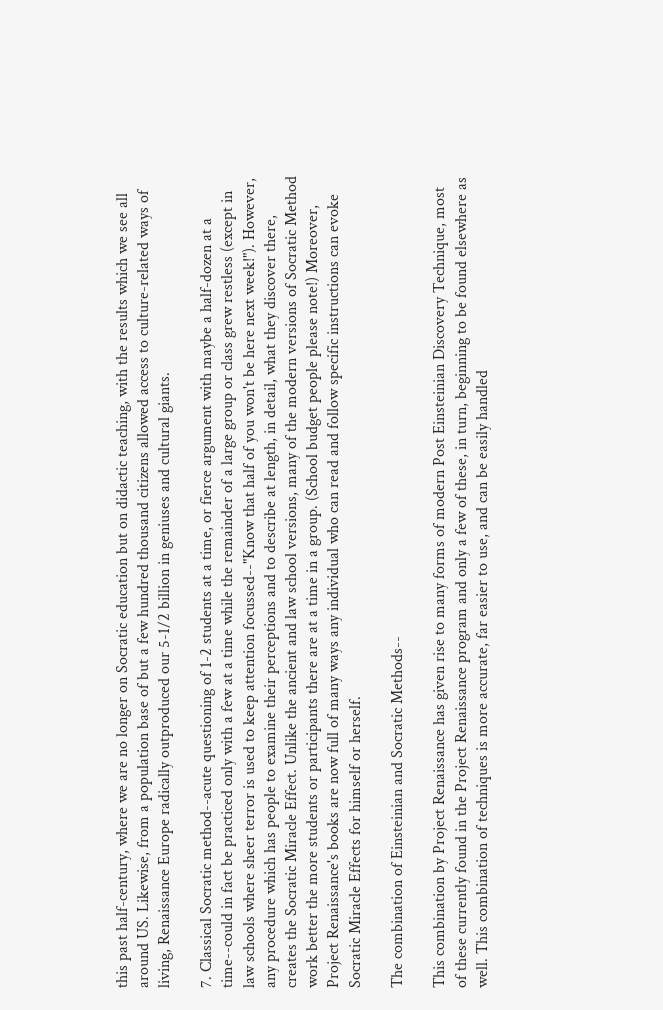this past half-century, where we are no longer on Socratic education but on didactic teaching, with the results which we see all around US. Likewise, from a population base of but a few hundred thousand citizens allowed access to culture-related ways of living, Renaissance Europe radically outproduced our 5-1/2 billion in geniuses and cultural giants.

7. Classical Socratic method--acute questioning of 1-2 students at a time, or fierce argument with maybe a half-dozen at a time--could in fact be practiced only with a few at a time while the remainder of a large group or class grew restless (except in law schools where sheer terror is used to keep attention focussed--"Know that half of you won't be here next week!"). However, any procedure which has people to examine their perceptions and to describe at length, in detail, what they discover there, creates the Socratic Miracle Effect. Unlike the ancient and law school versions, many of the modern versions of Socratic Method work better the more students or participants there are at a time in a group. (School budget people please note!) Moreover, Project Renaissance's books are now full of many ways any individual who can read and follow specific instructions can evoke Socratic Miracle Effects for himself or herself.

The combination of Einsteinian and Socratic Methods--

This combination by Project Renaissance has given rise to many forms of modern Post Einsteinian Discovery Technique, most of these currently found in the Project Renaissance program and only a few of these, in turn, beginning to be found elsewhere as well. This combination of techniques is more accurate, far easier to use, and can be easily handled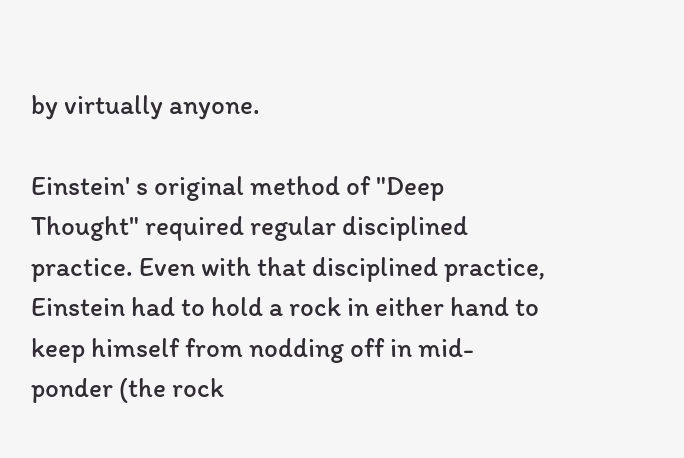by virtually anyone.

Einstein' s original method of "Deep Thought" required regular disciplined practice. Even with that disciplined practice, Einstein had to hold a rock in either hand to keep himself from nodding off in mid-ponder (the rock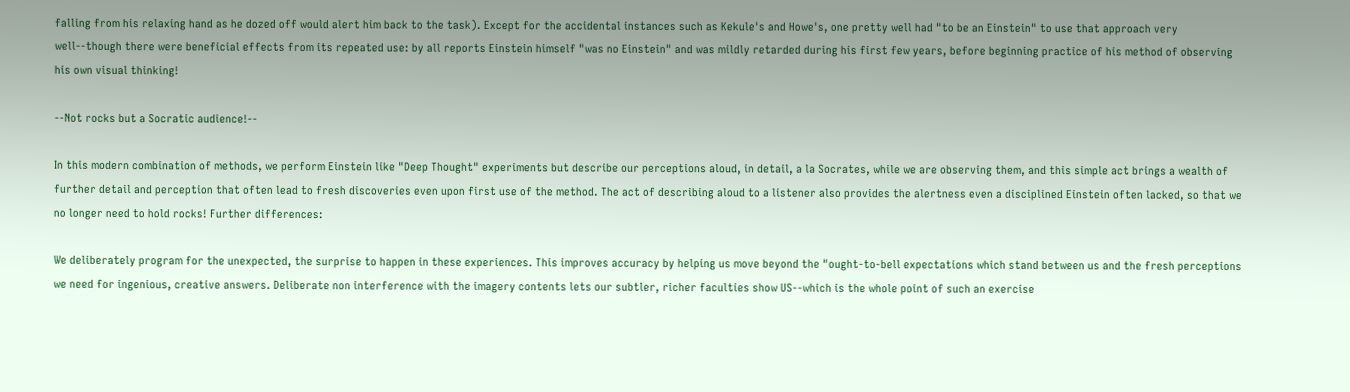falling from his relaxing hand as he dozed off would alert him back to the task). Except for the accidental instances such as Kekule's and Howe's, one pretty well had "to be an Einstein" to use that approach very well--though there were beneficial effects from its repeated use: by all reports Einstein himself "was no Einstein" and was mildly retarded during his first few years, before beginning practice of his method of observing his own visual thinking!

--Not rocks but a Socratic audience!--

In this modern combination of methods, we perform Einstein like "Deep Thought" experiments but describe our perceptions aloud, in detail, a la Socrates, while we are observing them, and this simple act brings a wealth of further detail and perception that often lead to fresh discoveries even upon first use of the method. The act of describing aloud to a listener also provides the alertness even a disciplined Einstein often lacked, so that we no longer need to hold rocks! Further differences:

We deliberately program for the unexpected, the surprise to happen in these experiences. This improves accuracy by helping us move beyond the "ought-to-bell expectations which stand between us and the fresh perceptions we need for ingenious, creative answers. Deliberate non interference with the imagery contents lets our subtler, richer faculties show US--which is the whole point of such an exercise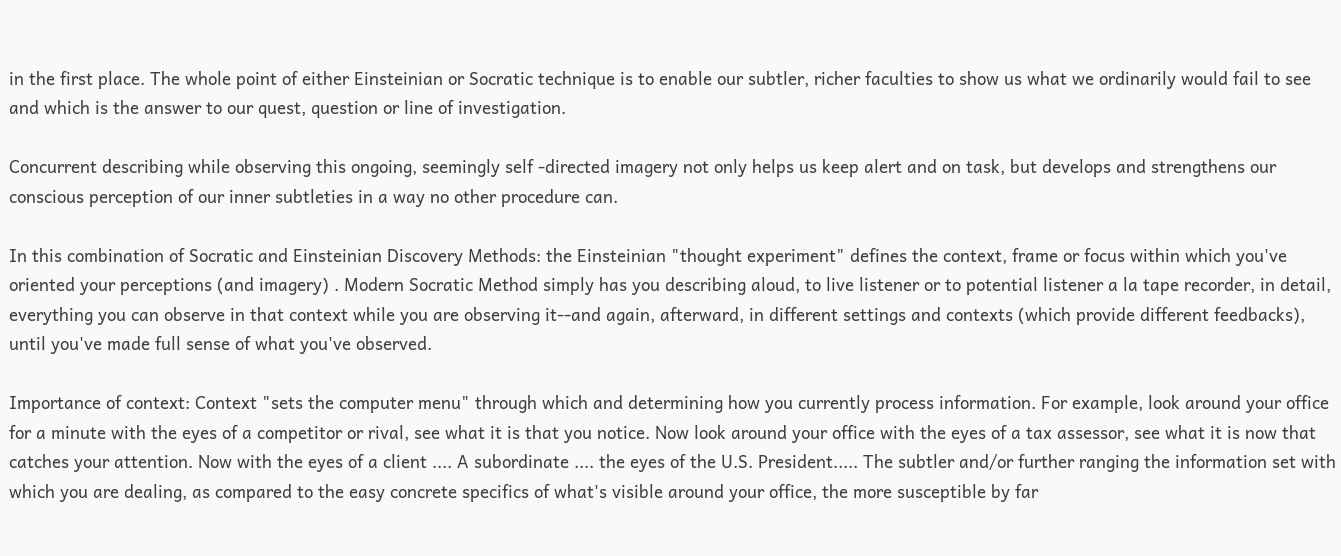in the first place. The whole point of either Einsteinian or Socratic technique is to enable our subtler, richer faculties to show us what we ordinarily would fail to see and which is the answer to our quest, question or line of investigation.

Concurrent describing while observing this ongoing, seemingly self -directed imagery not only helps us keep alert and on task, but develops and strengthens our conscious perception of our inner subtleties in a way no other procedure can.

In this combination of Socratic and Einsteinian Discovery Methods: the Einsteinian "thought experiment" defines the context, frame or focus within which you've oriented your perceptions (and imagery) . Modern Socratic Method simply has you describing aloud, to live listener or to potential listener a la tape recorder, in detail, everything you can observe in that context while you are observing it--and again, afterward, in different settings and contexts (which provide different feedbacks), until you've made full sense of what you've observed.

Importance of context: Context "sets the computer menu" through which and determining how you currently process information. For example, look around your office for a minute with the eyes of a competitor or rival, see what it is that you notice. Now look around your office with the eyes of a tax assessor, see what it is now that catches your attention. Now with the eyes of a client .... A subordinate .... the eyes of the U.S. President..... The subtler and/or further ranging the information set with which you are dealing, as compared to the easy concrete specifics of what's visible around your office, the more susceptible by far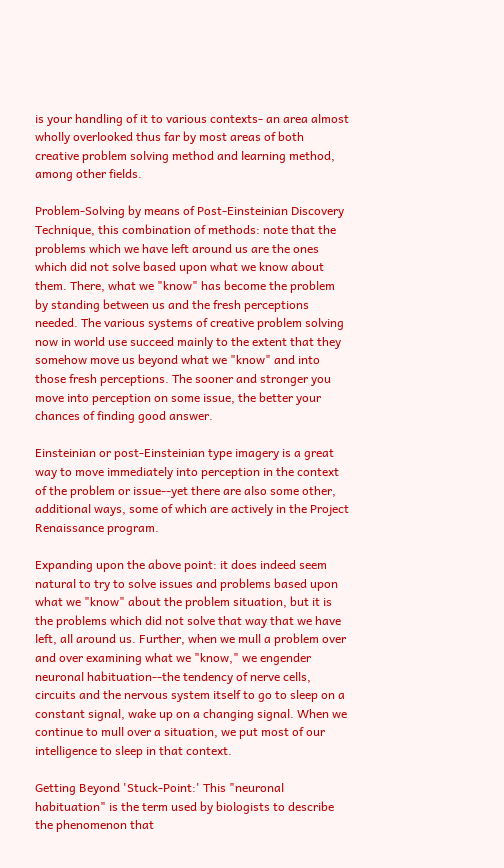is your handling of it to various contexts- an area almost wholly overlooked thus far by most areas of both creative problem solving method and learning method, among other fields.

Problem-Solving by means of Post-Einsteinian Discovery Technique, this combination of methods: note that the problems which we have left around us are the ones which did not solve based upon what we know about them. There, what we "know" has become the problem by standing between us and the fresh perceptions needed. The various systems of creative problem solving now in world use succeed mainly to the extent that they somehow move us beyond what we "know" and into those fresh perceptions. The sooner and stronger you move into perception on some issue, the better your chances of finding good answer.

Einsteinian or post-Einsteinian type imagery is a great way to move immediately into perception in the context of the problem or issue--yet there are also some other, additional ways, some of which are actively in the Project Renaissance program.

Expanding upon the above point: it does indeed seem natural to try to solve issues and problems based upon what we "know" about the problem situation, but it is the problems which did not solve that way that we have left, all around us. Further, when we mull a problem over and over examining what we "know," we engender neuronal habituation--the tendency of nerve cells, circuits and the nervous system itself to go to sleep on a constant signal, wake up on a changing signal. When we continue to mull over a situation, we put most of our intelligence to sleep in that context.

Getting Beyond 'Stuck-Point:' This "neuronal habituation" is the term used by biologists to describe the phenomenon that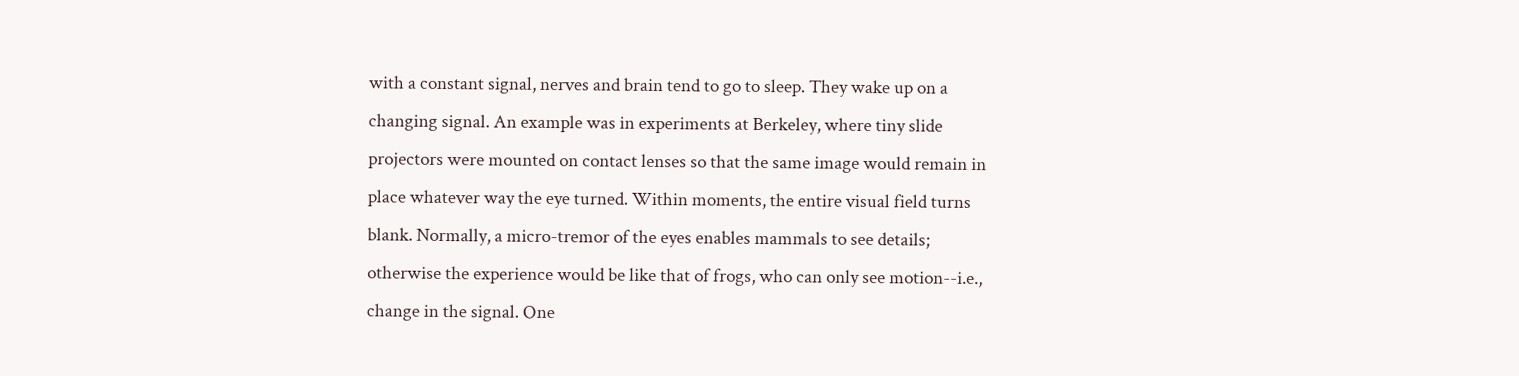with a constant signal, nerves and brain tend to go to sleep. They wake up on a changing signal. An example was in experiments at Berkeley, where tiny slide projectors were mounted on contact lenses so that the same image would remain in place whatever way the eye turned. Within moments, the entire visual field turns blank. Normally, a micro-tremor of the eyes enables mammals to see details; otherwise the experience would be like that of frogs, who can only see motion--i.e., change in the signal. One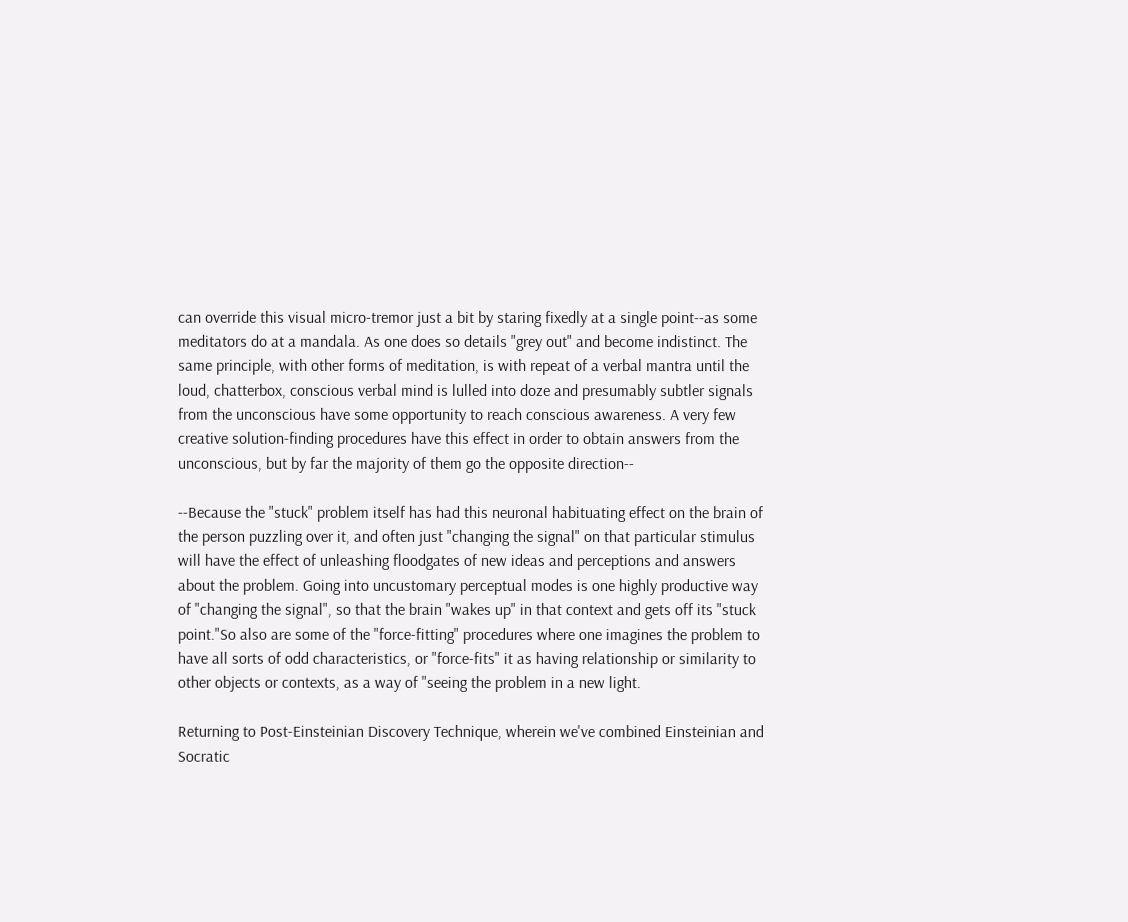can override this visual micro-tremor just a bit by staring fixedly at a single point--as some meditators do at a mandala. As one does so details "grey out" and become indistinct. The same principle, with other forms of meditation, is with repeat of a verbal mantra until the loud, chatterbox, conscious verbal mind is lulled into doze and presumably subtler signals from the unconscious have some opportunity to reach conscious awareness. A very few creative solution-finding procedures have this effect in order to obtain answers from the unconscious, but by far the majority of them go the opposite direction--

--Because the "stuck" problem itself has had this neuronal habituating effect on the brain of the person puzzling over it, and often just "changing the signal" on that particular stimulus will have the effect of unleashing floodgates of new ideas and perceptions and answers about the problem. Going into uncustomary perceptual modes is one highly productive way of "changing the signal", so that the brain "wakes up" in that context and gets off its "stuck point."So also are some of the "force-fitting" procedures where one imagines the problem to have all sorts of odd characteristics, or "force-fits" it as having relationship or similarity to other objects or contexts, as a way of "seeing the problem in a new light.

Returning to Post-Einsteinian Discovery Technique, wherein we've combined Einsteinian and Socratic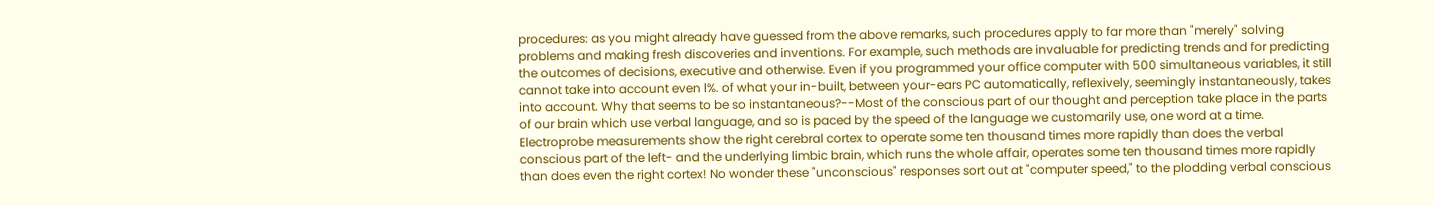procedures: as you might already have guessed from the above remarks, such procedures apply to far more than "merely" solving problems and making fresh discoveries and inventions. For example, such methods are invaluable for predicting trends and for predicting the outcomes of decisions, executive and otherwise. Even if you programmed your office computer with 500 simultaneous variables, it still cannot take into account even l%. of what your in-built, between your-ears PC automatically, reflexively, seemingly instantaneously, takes into account. Why that seems to be so instantaneous?--Most of the conscious part of our thought and perception take place in the parts of our brain which use verbal language, and so is paced by the speed of the language we customarily use, one word at a time. Electroprobe measurements show the right cerebral cortex to operate some ten thousand times more rapidly than does the verbal conscious part of the left- and the underlying limbic brain, which runs the whole affair, operates some ten thousand times more rapidly than does even the right cortex! No wonder these "unconscious" responses sort out at "computer speed," to the plodding verbal conscious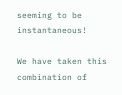seeming to be instantaneous!

We have taken this combination of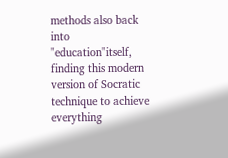methods also back into "education"itself, finding this modern version of Socratic technique to achieve everything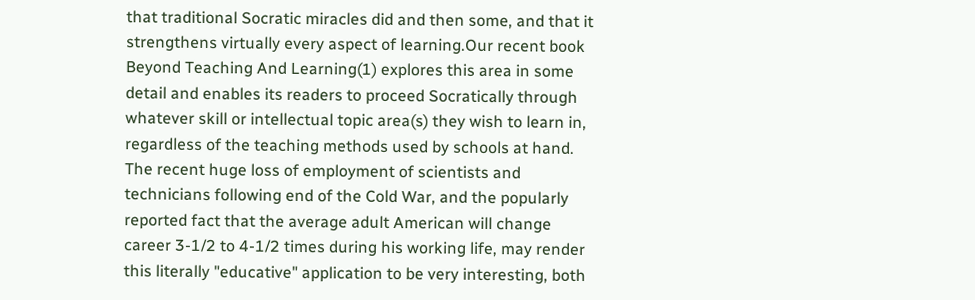that traditional Socratic miracles did and then some, and that it strengthens virtually every aspect of learning.Our recent book Beyond Teaching And Learning(1) explores this area in some detail and enables its readers to proceed Socratically through whatever skill or intellectual topic area(s) they wish to learn in, regardless of the teaching methods used by schools at hand. The recent huge loss of employment of scientists and technicians following end of the Cold War, and the popularly reported fact that the average adult American will change career 3-1/2 to 4-1/2 times during his working life, may render this literally "educative" application to be very interesting, both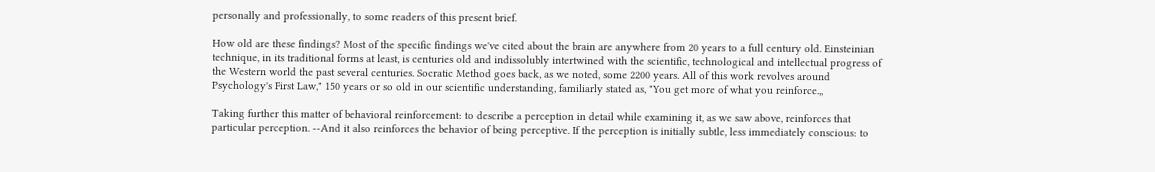personally and professionally, to some readers of this present brief.

How old are these findings? Most of the specific findings we've cited about the brain are anywhere from 20 years to a full century old. Einsteinian technique, in its traditional forms at least, is centuries old and indissolubly intertwined with the scientific, technological and intellectual progress of the Western world the past several centuries. Socratic Method goes back, as we noted, some 2200 years. All of this work revolves around Psychology's First Law," 150 years or so old in our scientific understanding, familiarly stated as, "You get more of what you reinforce.,,

Taking further this matter of behavioral reinforcement: to describe a perception in detail while examining it, as we saw above, reinforces that particular perception. --And it also reinforces the behavior of being perceptive. If the perception is initially subtle, less immediately conscious: to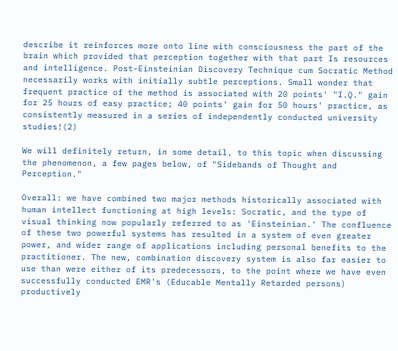describe it reinforces more onto line with consciousness the part of the brain which provided that perception together with that part Is resources and intelligence. Post-Einsteinian Discovery Technique cum Socratic Method necessarily works with initially subtle perceptions. Small wonder that frequent practice of the method is associated with 20 points' "I.Q." gain for 25 hours of easy practice; 40 points' gain for 50 hours' practice, as consistently measured in a series of independently conducted university studies!(2)

We will definitely return, in some detail, to this topic when discussing the phenomenon, a few pages below, of "Sidebands of Thought and Perception."

Overall: we have combined two major methods historically associated with human intellect functioning at high levels: Socratic, and the type of visual thinking now popularly referred to as 'Einsteinian.' The confluence of these two powerful systems has resulted in a system of even greater power, and wider range of applications including personal benefits to the practitioner. The new, combination discovery system is also far easier to use than were either of its predecessors, to the point where we have even successfully conducted EMR's (Educable Mentally Retarded persons) productively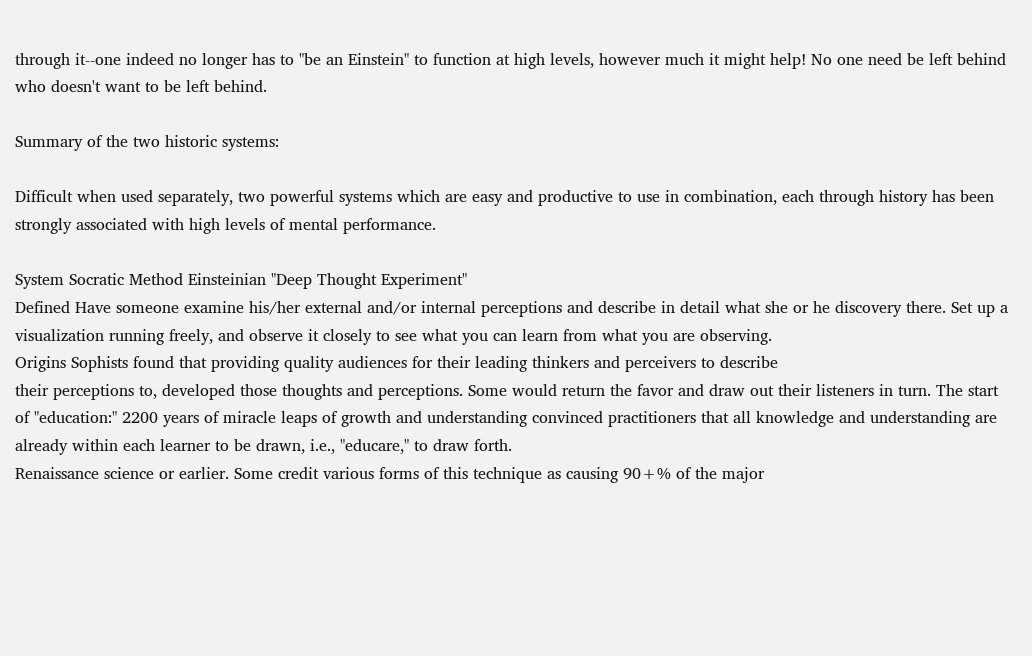through it--one indeed no longer has to "be an Einstein" to function at high levels, however much it might help! No one need be left behind who doesn't want to be left behind.

Summary of the two historic systems:

Difficult when used separately, two powerful systems which are easy and productive to use in combination, each through history has been strongly associated with high levels of mental performance.

System Socratic Method Einsteinian "Deep Thought Experiment"
Defined Have someone examine his/her external and/or internal perceptions and describe in detail what she or he discovery there. Set up a visualization running freely, and observe it closely to see what you can learn from what you are observing.
Origins Sophists found that providing quality audiences for their leading thinkers and perceivers to describe
their perceptions to, developed those thoughts and perceptions. Some would return the favor and draw out their listeners in turn. The start of "education:" 2200 years of miracle leaps of growth and understanding convinced practitioners that all knowledge and understanding are already within each learner to be drawn, i.e., "educare," to draw forth.
Renaissance science or earlier. Some credit various forms of this technique as causing 90+% of the major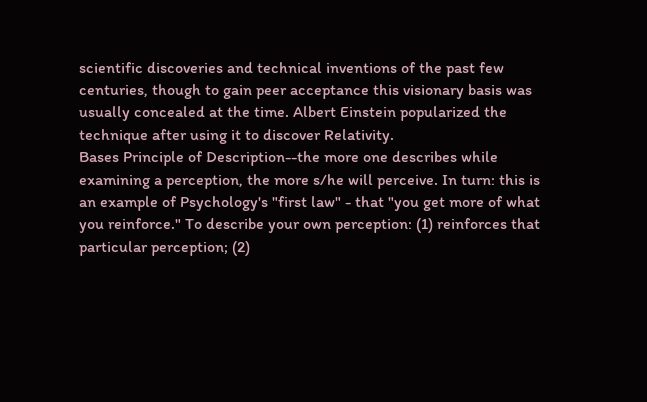scientific discoveries and technical inventions of the past few centuries, though to gain peer acceptance this visionary basis was usually concealed at the time. Albert Einstein popularized the technique after using it to discover Relativity.
Bases Principle of Description--the more one describes while examining a perception, the more s/he will perceive. In turn: this is an example of Psychology's "first law" - that "you get more of what you reinforce." To describe your own perception: (1) reinforces that particular perception; (2)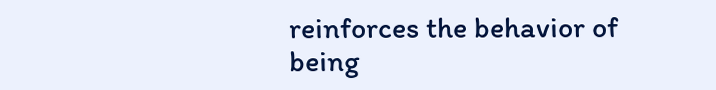reinforces the behavior of being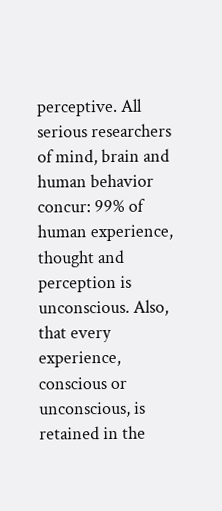perceptive. All serious researchers of mind, brain and human behavior concur: 99% of human experience, thought and perception is unconscious. Also, that every experience, conscious or unconscious, is retained in the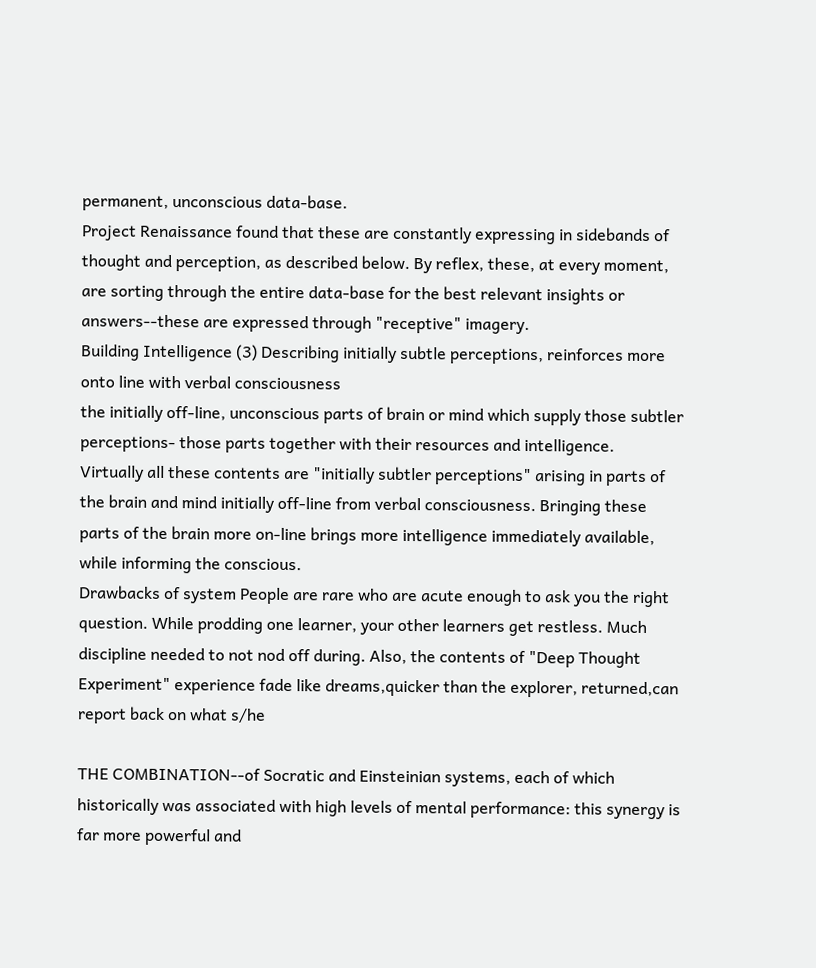permanent, unconscious data-base.
Project Renaissance found that these are constantly expressing in sidebands of thought and perception, as described below. By reflex, these, at every moment, are sorting through the entire data-base for the best relevant insights or answers--these are expressed through "receptive" imagery.
Building Intelligence (3) Describing initially subtle perceptions, reinforces more onto line with verbal consciousness
the initially off-line, unconscious parts of brain or mind which supply those subtler perceptions- those parts together with their resources and intelligence.
Virtually all these contents are "initially subtler perceptions" arising in parts of the brain and mind initially off-line from verbal consciousness. Bringing these parts of the brain more on-line brings more intelligence immediately available, while informing the conscious.
Drawbacks of system People are rare who are acute enough to ask you the right question. While prodding one learner, your other learners get restless. Much discipline needed to not nod off during. Also, the contents of "Deep Thought Experiment" experience fade like dreams,quicker than the explorer, returned,can report back on what s/he

THE COMBINATION--of Socratic and Einsteinian systems, each of which historically was associated with high levels of mental performance: this synergy is far more powerful and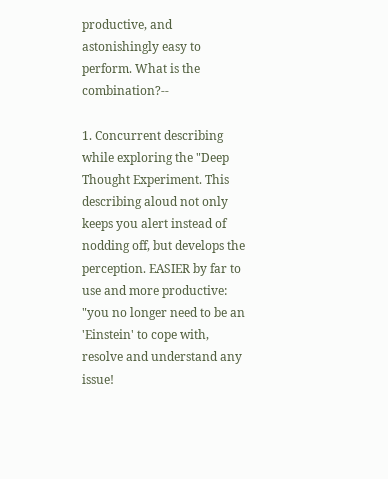productive, and astonishingly easy to perform. What is the combination?--

1. Concurrent describing while exploring the "Deep Thought Experiment. This describing aloud not only keeps you alert instead of nodding off, but develops the perception. EASIER by far to use and more productive: "you no longer need to be an 'Einstein' to cope with, resolve and understand any issue!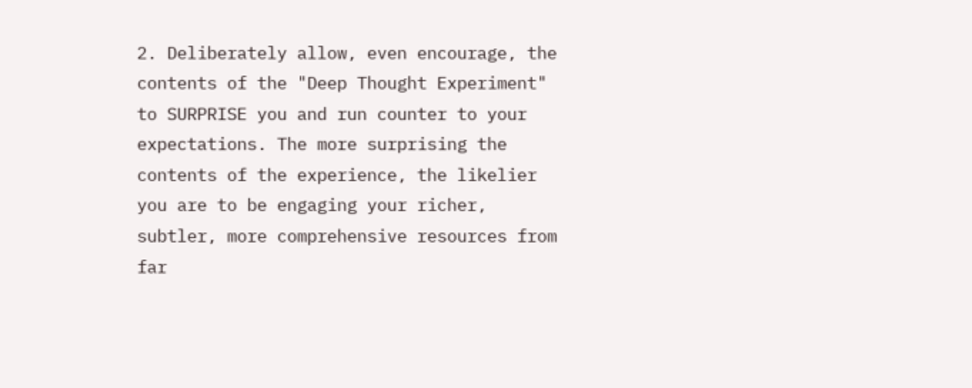2. Deliberately allow, even encourage, the contents of the "Deep Thought Experiment" to SURPRISE you and run counter to your expectations. The more surprising the contents of the experience, the likelier you are to be engaging your richer, subtler, more comprehensive resources from far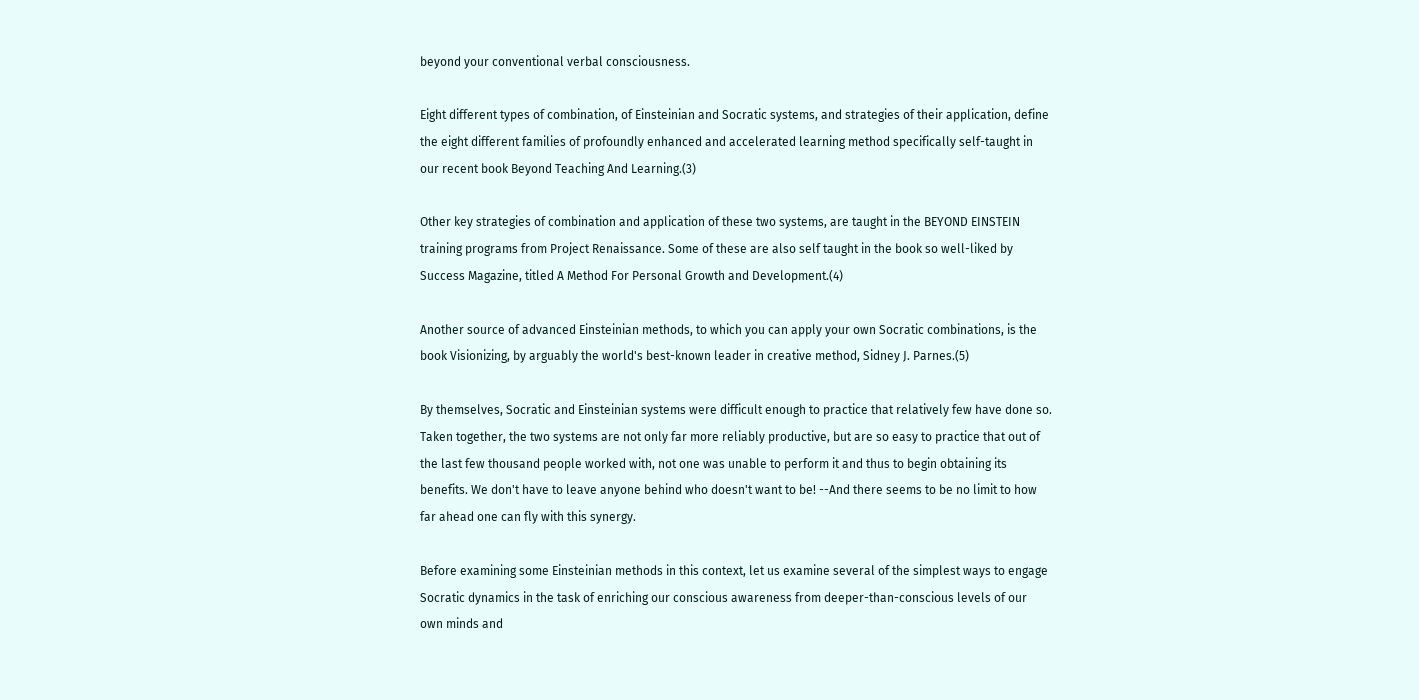beyond your conventional verbal consciousness.

Eight different types of combination, of Einsteinian and Socratic systems, and strategies of their application, define the eight different families of profoundly enhanced and accelerated learning method specifically self-taught in our recent book Beyond Teaching And Learning.(3)

Other key strategies of combination and application of these two systems, are taught in the BEYOND EINSTEIN training programs from Project Renaissance. Some of these are also self taught in the book so well-liked by Success Magazine, titled A Method For Personal Growth and Development.(4)

Another source of advanced Einsteinian methods, to which you can apply your own Socratic combinations, is the book Visionizing, by arguably the world's best-known leader in creative method, Sidney J. Parnes.(5)

By themselves, Socratic and Einsteinian systems were difficult enough to practice that relatively few have done so. Taken together, the two systems are not only far more reliably productive, but are so easy to practice that out of the last few thousand people worked with, not one was unable to perform it and thus to begin obtaining its benefits. We don't have to leave anyone behind who doesn't want to be! --And there seems to be no limit to how far ahead one can fly with this synergy.

Before examining some Einsteinian methods in this context, let us examine several of the simplest ways to engage Socratic dynamics in the task of enriching our conscious awareness from deeper-than-conscious levels of our own minds and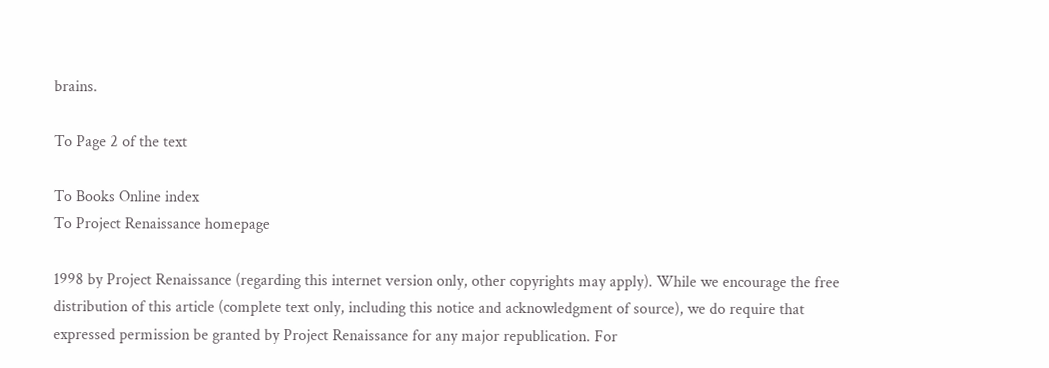brains.

To Page 2 of the text

To Books Online index
To Project Renaissance homepage

1998 by Project Renaissance (regarding this internet version only, other copyrights may apply). While we encourage the free distribution of this article (complete text only, including this notice and acknowledgment of source), we do require that expressed permission be granted by Project Renaissance for any major republication. For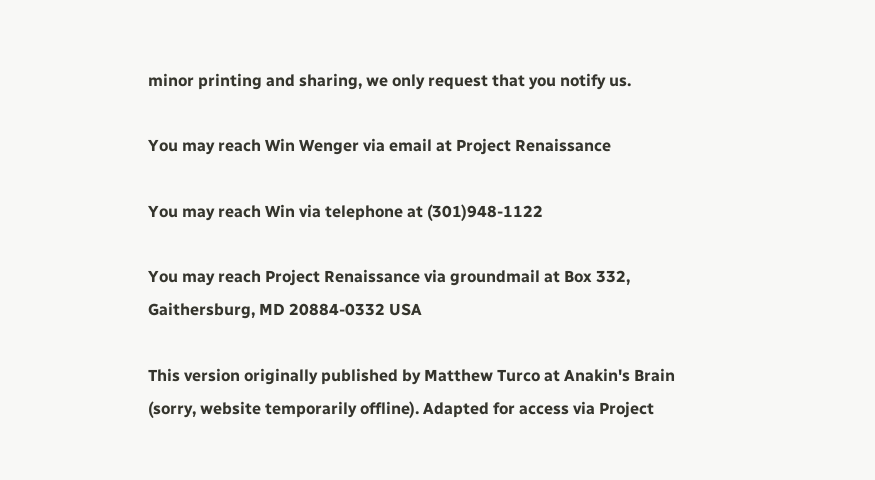minor printing and sharing, we only request that you notify us.

You may reach Win Wenger via email at Project Renaissance

You may reach Win via telephone at (301)948-1122

You may reach Project Renaissance via groundmail at Box 332, Gaithersburg, MD 20884-0332 USA

This version originally published by Matthew Turco at Anakin's Brain (sorry, website temporarily offline). Adapted for access via Project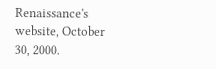Renaissance's website, October 30, 2000.